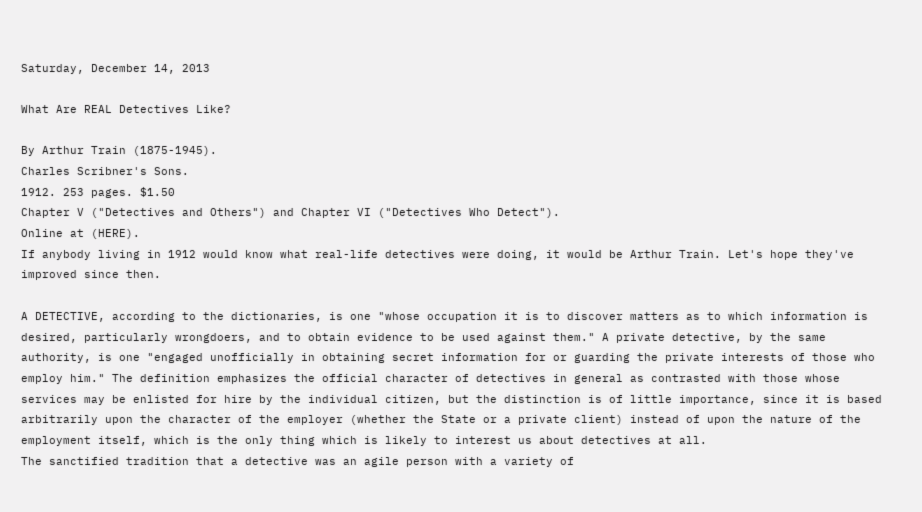Saturday, December 14, 2013

What Are REAL Detectives Like?

By Arthur Train (1875-1945).
Charles Scribner's Sons.
1912. 253 pages. $1.50
Chapter V ("Detectives and Others") and Chapter VI ("Detectives Who Detect").
Online at (HERE).
If anybody living in 1912 would know what real-life detectives were doing, it would be Arthur Train. Let's hope they've improved since then.

A DETECTIVE, according to the dictionaries, is one "whose occupation it is to discover matters as to which information is desired, particularly wrongdoers, and to obtain evidence to be used against them." A private detective, by the same authority, is one "engaged unofficially in obtaining secret information for or guarding the private interests of those who employ him." The definition emphasizes the official character of detectives in general as contrasted with those whose services may be enlisted for hire by the individual citizen, but the distinction is of little importance, since it is based arbitrarily upon the character of the employer (whether the State or a private client) instead of upon the nature of the employment itself, which is the only thing which is likely to interest us about detectives at all.
The sanctified tradition that a detective was an agile person with a variety of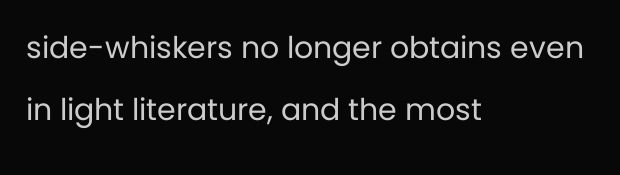side-whiskers no longer obtains even in light literature, and the most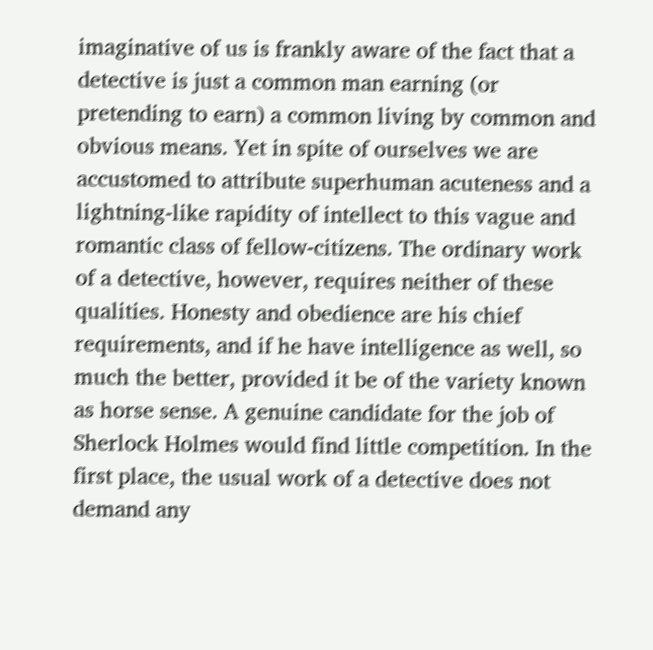imaginative of us is frankly aware of the fact that a detective is just a common man earning (or pretending to earn) a common living by common and obvious means. Yet in spite of ourselves we are accustomed to attribute superhuman acuteness and a lightning-like rapidity of intellect to this vague and romantic class of fellow-citizens. The ordinary work of a detective, however, requires neither of these qualities. Honesty and obedience are his chief requirements, and if he have intelligence as well, so much the better, provided it be of the variety known as horse sense. A genuine candidate for the job of Sherlock Holmes would find little competition. In the first place, the usual work of a detective does not demand any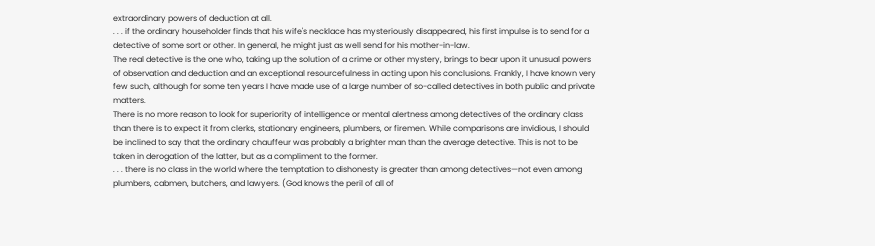extraordinary powers of deduction at all.
. . . if the ordinary householder finds that his wife's necklace has mysteriously disappeared, his first impulse is to send for a detective of some sort or other. In general, he might just as well send for his mother-in-law.
The real detective is the one who, taking up the solution of a crime or other mystery, brings to bear upon it unusual powers of observation and deduction and an exceptional resourcefulness in acting upon his conclusions. Frankly, I have known very few such, although for some ten years I have made use of a large number of so-called detectives in both public and private matters.
There is no more reason to look for superiority of intelligence or mental alertness among detectives of the ordinary class than there is to expect it from clerks, stationary engineers, plumbers, or firemen. While comparisons are invidious, I should be inclined to say that the ordinary chauffeur was probably a brighter man than the average detective. This is not to be taken in derogation of the latter, but as a compliment to the former.
. . . there is no class in the world where the temptation to dishonesty is greater than among detectives—not even among plumbers, cabmen, butchers, and lawyers. (God knows the peril of all of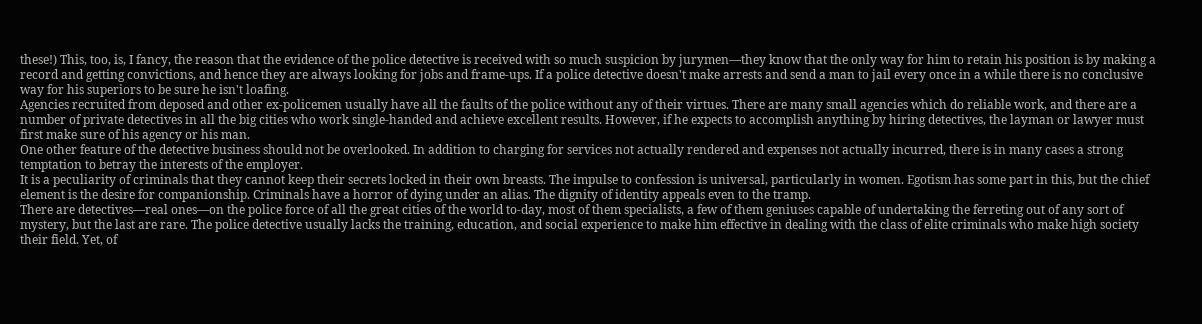these!) This, too, is, I fancy, the reason that the evidence of the police detective is received with so much suspicion by jurymen—they know that the only way for him to retain his position is by making a record and getting convictions, and hence they are always looking for jobs and frame-ups. If a police detective doesn't make arrests and send a man to jail every once in a while there is no conclusive way for his superiors to be sure he isn't loafing.
Agencies recruited from deposed and other ex-policemen usually have all the faults of the police without any of their virtues. There are many small agencies which do reliable work, and there are a number of private detectives in all the big cities who work single-handed and achieve excellent results. However, if he expects to accomplish anything by hiring detectives, the layman or lawyer must first make sure of his agency or his man.
One other feature of the detective business should not be overlooked. In addition to charging for services not actually rendered and expenses not actually incurred, there is in many cases a strong temptation to betray the interests of the employer.
It is a peculiarity of criminals that they cannot keep their secrets locked in their own breasts. The impulse to confession is universal, particularly in women. Egotism has some part in this, but the chief element is the desire for companionship. Criminals have a horror of dying under an alias. The dignity of identity appeals even to the tramp.
There are detectives—real ones—on the police force of all the great cities of the world to-day, most of them specialists, a few of them geniuses capable of undertaking the ferreting out of any sort of mystery, but the last are rare. The police detective usually lacks the training, education, and social experience to make him effective in dealing with the class of elite criminals who make high society their field. Yet, of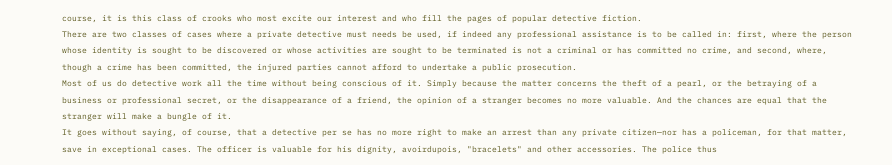course, it is this class of crooks who most excite our interest and who fill the pages of popular detective fiction.
There are two classes of cases where a private detective must needs be used, if indeed any professional assistance is to be called in: first, where the person whose identity is sought to be discovered or whose activities are sought to be terminated is not a criminal or has committed no crime, and second, where, though a crime has been committed, the injured parties cannot afford to undertake a public prosecution.
Most of us do detective work all the time without being conscious of it. Simply because the matter concerns the theft of a pearl, or the betraying of a business or professional secret, or the disappearance of a friend, the opinion of a stranger becomes no more valuable. And the chances are equal that the stranger will make a bungle of it.
It goes without saying, of course, that a detective per se has no more right to make an arrest than any private citizen—nor has a policeman, for that matter, save in exceptional cases. The officer is valuable for his dignity, avoirdupois, "bracelets" and other accessories. The police thus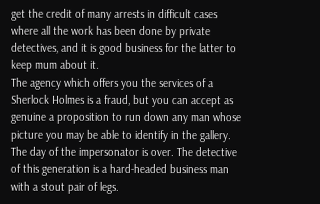get the credit of many arrests in difficult cases where all the work has been done by private detectives, and it is good business for the latter to keep mum about it.
The agency which offers you the services of a Sherlock Holmes is a fraud, but you can accept as genuine a proposition to run down any man whose picture you may be able to identify in the gallery. The day of the impersonator is over. The detective of this generation is a hard-headed business man with a stout pair of legs.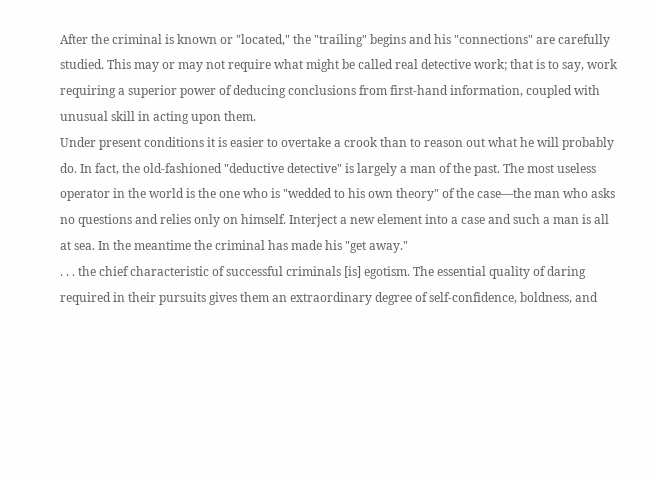After the criminal is known or "located," the "trailing" begins and his "connections" are carefully studied. This may or may not require what might be called real detective work; that is to say, work requiring a superior power of deducing conclusions from first-hand information, coupled with unusual skill in acting upon them.
Under present conditions it is easier to overtake a crook than to reason out what he will probably do. In fact, the old-fashioned "deductive detective" is largely a man of the past. The most useless operator in the world is the one who is "wedded to his own theory" of the case—the man who asks no questions and relies only on himself. Interject a new element into a case and such a man is all at sea. In the meantime the criminal has made his "get away."
. . . the chief characteristic of successful criminals [is] egotism. The essential quality of daring required in their pursuits gives them an extraordinary degree of self-confidence, boldness, and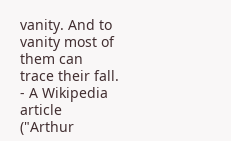vanity. And to vanity most of them can trace their fall.
- A Wikipedia article ("Arthur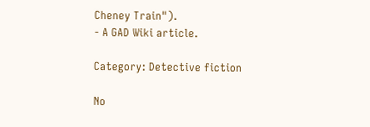Cheney Train").
- A GAD Wiki article.

Category: Detective fiction

No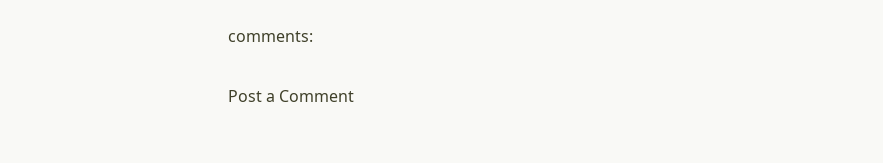comments:

Post a Comment